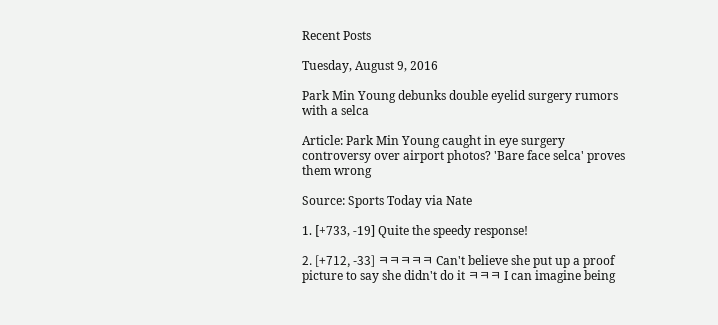Recent Posts

Tuesday, August 9, 2016

Park Min Young debunks double eyelid surgery rumors with a selca

Article: Park Min Young caught in eye surgery controversy over airport photos? 'Bare face selca' proves them wrong

Source: Sports Today via Nate

1. [+733, -19] Quite the speedy response!

2. [+712, -33] ㅋㅋㅋㅋㅋ Can't believe she put up a proof picture to say she didn't do it ㅋㅋㅋ I can imagine being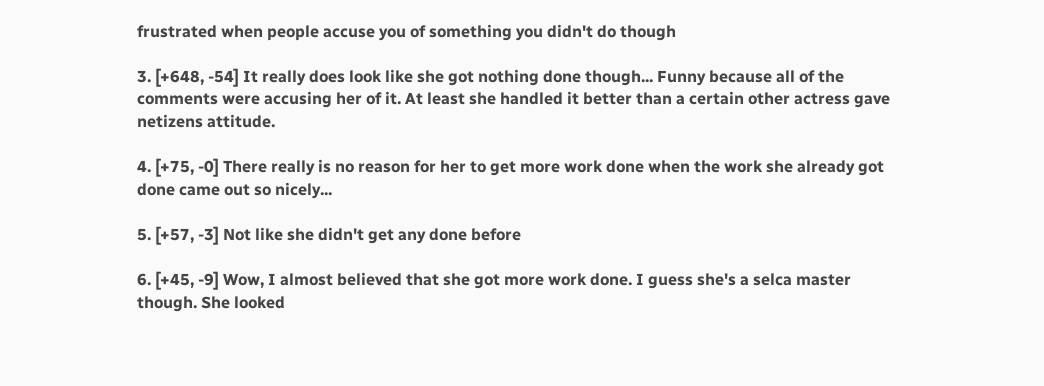frustrated when people accuse you of something you didn't do though

3. [+648, -54] It really does look like she got nothing done though... Funny because all of the comments were accusing her of it. At least she handled it better than a certain other actress gave netizens attitude.

4. [+75, -0] There really is no reason for her to get more work done when the work she already got done came out so nicely...

5. [+57, -3] Not like she didn't get any done before

6. [+45, -9] Wow, I almost believed that she got more work done. I guess she's a selca master though. She looked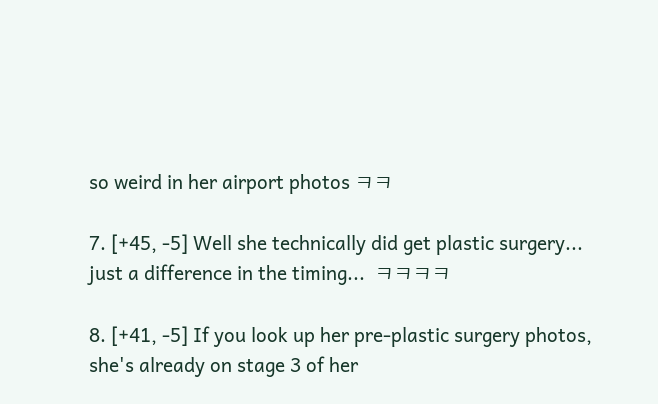so weird in her airport photos ㅋㅋ

7. [+45, -5] Well she technically did get plastic surgery... just a difference in the timing...  ㅋㅋㅋㅋ

8. [+41, -5] If you look up her pre-plastic surgery photos, she's already on stage 3 of her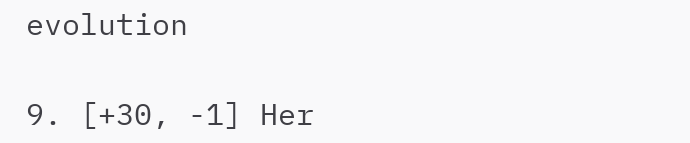evolution

9. [+30, -1] Her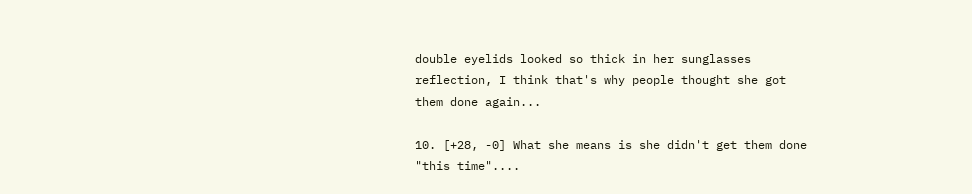double eyelids looked so thick in her sunglasses reflection, I think that's why people thought she got them done again...

10. [+28, -0] What she means is she didn't get them done "this time"....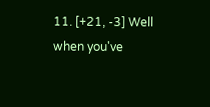11. [+21, -3] Well when you've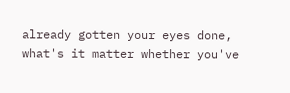already gotten your eyes done, what's it matter whether you've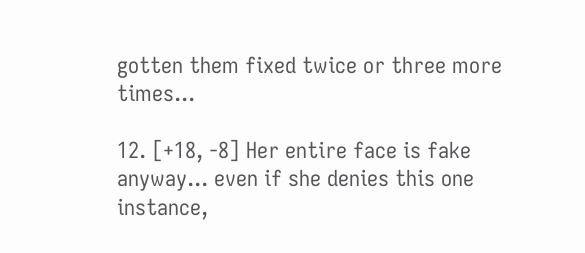gotten them fixed twice or three more times...

12. [+18, -8] Her entire face is fake anyway... even if she denies this one instance,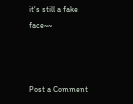it's still a fake face~~



Post a Comment